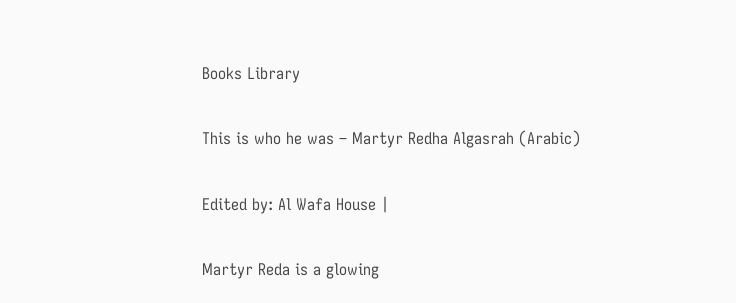Books Library

This is who he was – Martyr Redha Algasrah (Arabic)

Edited by: Al Wafa House |

Martyr Reda is a glowing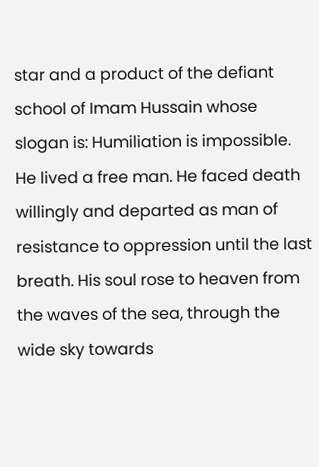star and a product of the defiant school of Imam Hussain whose slogan is: Humiliation is impossible. He lived a free man. He faced death willingly and departed as man of resistance to oppression until the last breath. His soul rose to heaven from the waves of the sea, through the wide sky towards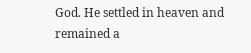God. He settled in heaven and remained a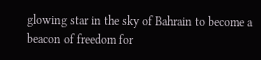glowing star in the sky of Bahrain to become a beacon of freedom for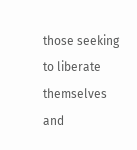those seeking to liberate themselves and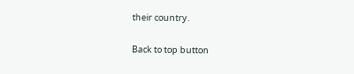their country.

Back to top button